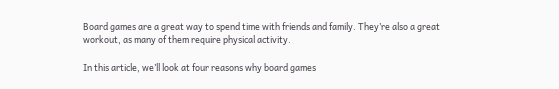Board games are a great way to spend time with friends and family. They’re also a great workout, as many of them require physical activity.

In this article, we’ll look at four reasons why board games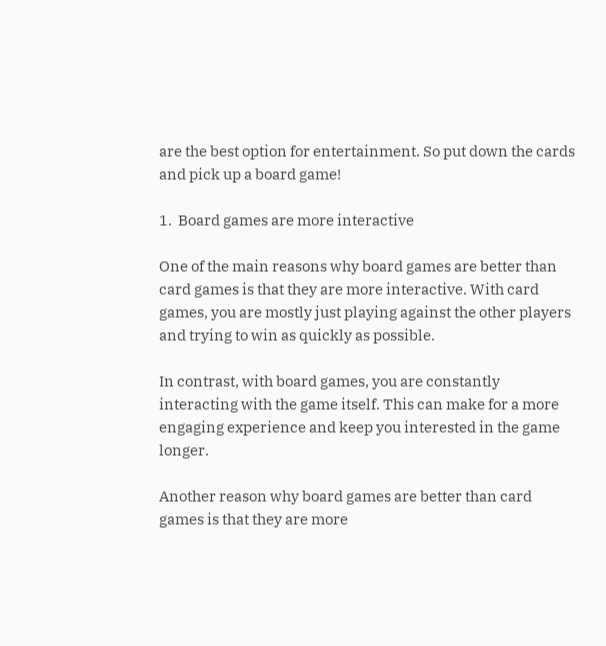are the best option for entertainment. So put down the cards and pick up a board game!

1.  Board games are more interactive

One of the main reasons why board games are better than card games is that they are more interactive. With card games, you are mostly just playing against the other players and trying to win as quickly as possible.

In contrast, with board games, you are constantly interacting with the game itself. This can make for a more engaging experience and keep you interested in the game longer.

Another reason why board games are better than card games is that they are more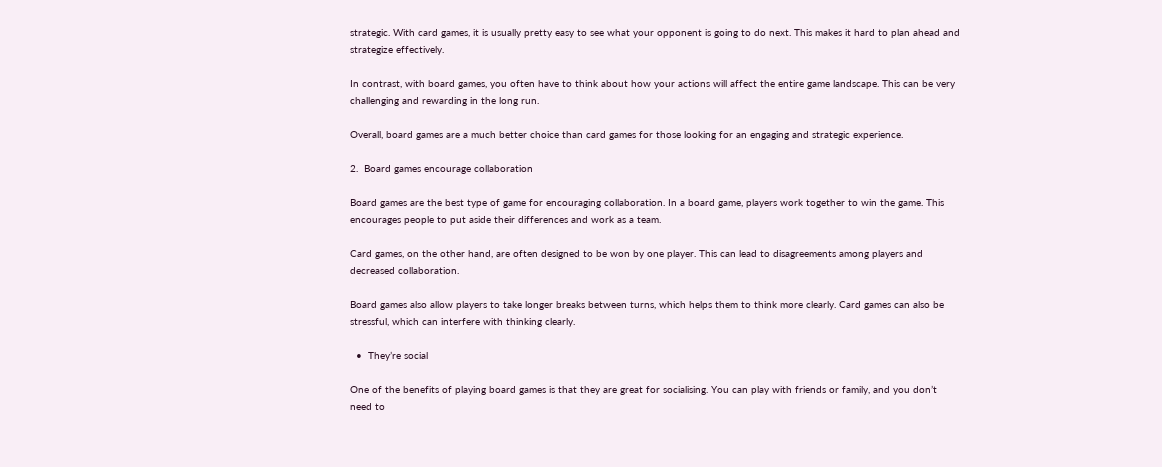strategic. With card games, it is usually pretty easy to see what your opponent is going to do next. This makes it hard to plan ahead and strategize effectively.

In contrast, with board games, you often have to think about how your actions will affect the entire game landscape. This can be very challenging and rewarding in the long run.

Overall, board games are a much better choice than card games for those looking for an engaging and strategic experience.

2.  Board games encourage collaboration

Board games are the best type of game for encouraging collaboration. In a board game, players work together to win the game. This encourages people to put aside their differences and work as a team.

Card games, on the other hand, are often designed to be won by one player. This can lead to disagreements among players and decreased collaboration.

Board games also allow players to take longer breaks between turns, which helps them to think more clearly. Card games can also be stressful, which can interfere with thinking clearly.

  •  They’re social

One of the benefits of playing board games is that they are great for socialising. You can play with friends or family, and you don’t need to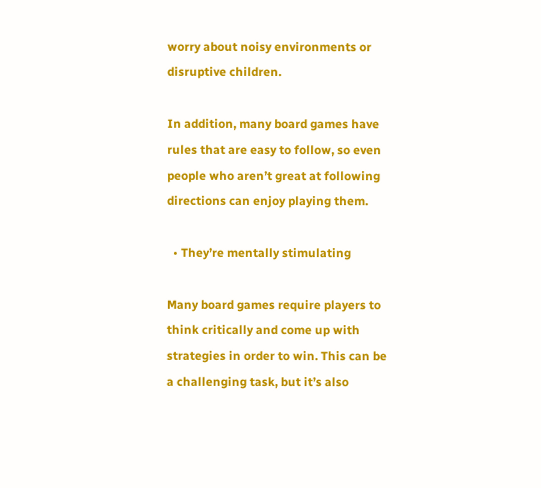worry about noisy environments or disruptive children.

In addition, many board games have rules that are easy to follow, so even people who aren’t great at following directions can enjoy playing them.

  • They’re mentally stimulating

Many board games require players to think critically and come up with strategies in order to win. This can be a challenging task, but it’s also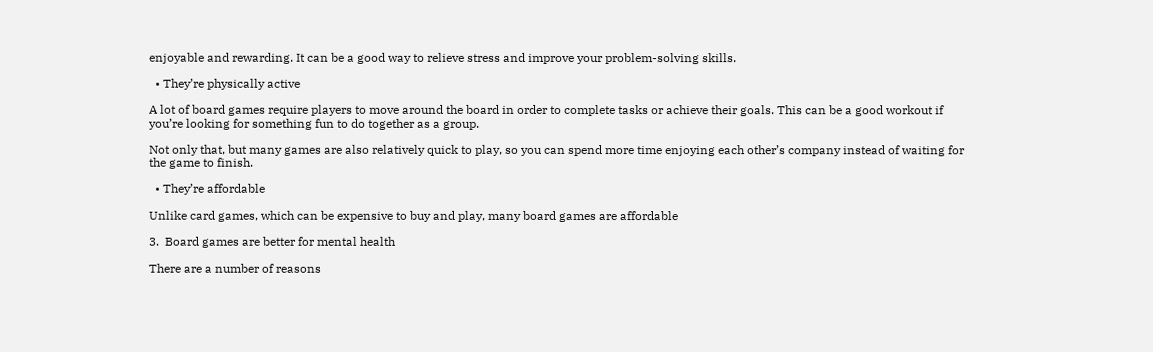enjoyable and rewarding. It can be a good way to relieve stress and improve your problem-solving skills.

  • They’re physically active

A lot of board games require players to move around the board in order to complete tasks or achieve their goals. This can be a good workout if you’re looking for something fun to do together as a group.

Not only that, but many games are also relatively quick to play, so you can spend more time enjoying each other’s company instead of waiting for the game to finish.

  • They’re affordable

Unlike card games, which can be expensive to buy and play, many board games are affordable

3.  Board games are better for mental health

There are a number of reasons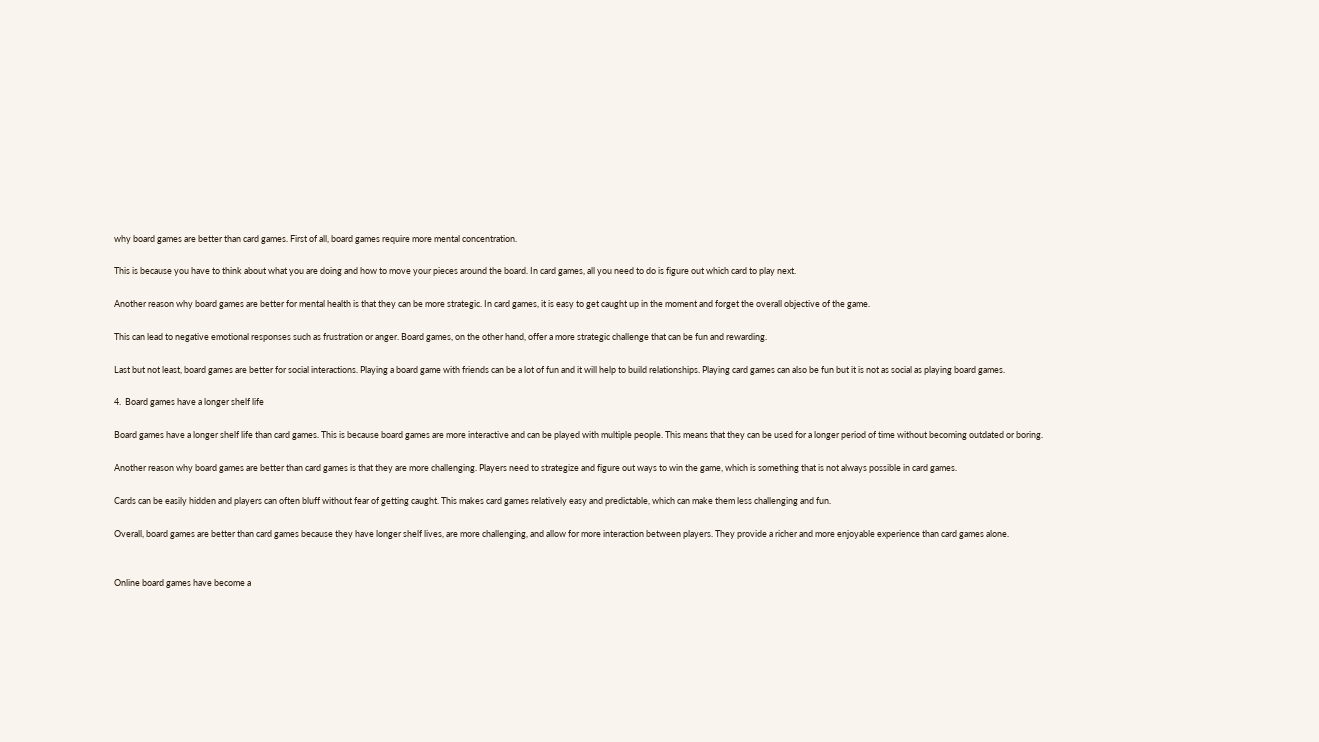why board games are better than card games. First of all, board games require more mental concentration.

This is because you have to think about what you are doing and how to move your pieces around the board. In card games, all you need to do is figure out which card to play next.

Another reason why board games are better for mental health is that they can be more strategic. In card games, it is easy to get caught up in the moment and forget the overall objective of the game.

This can lead to negative emotional responses such as frustration or anger. Board games, on the other hand, offer a more strategic challenge that can be fun and rewarding.

Last but not least, board games are better for social interactions. Playing a board game with friends can be a lot of fun and it will help to build relationships. Playing card games can also be fun but it is not as social as playing board games.

4.  Board games have a longer shelf life

Board games have a longer shelf life than card games. This is because board games are more interactive and can be played with multiple people. This means that they can be used for a longer period of time without becoming outdated or boring.

Another reason why board games are better than card games is that they are more challenging. Players need to strategize and figure out ways to win the game, which is something that is not always possible in card games.

Cards can be easily hidden and players can often bluff without fear of getting caught. This makes card games relatively easy and predictable, which can make them less challenging and fun.

Overall, board games are better than card games because they have longer shelf lives, are more challenging, and allow for more interaction between players. They provide a richer and more enjoyable experience than card games alone.


Online board games have become a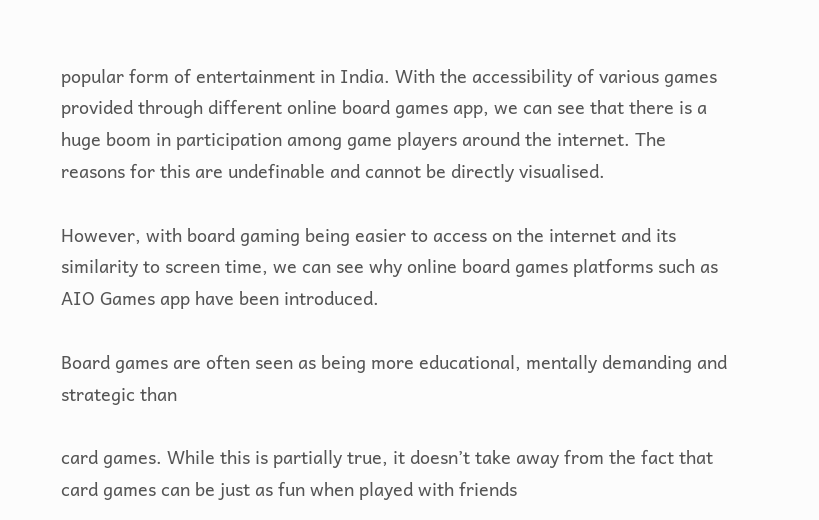popular form of entertainment in India. With the accessibility of various games provided through different online board games app, we can see that there is a huge boom in participation among game players around the internet. The reasons for this are undefinable and cannot be directly visualised.

However, with board gaming being easier to access on the internet and its similarity to screen time, we can see why online board games platforms such as AIO Games app have been introduced.

Board games are often seen as being more educational, mentally demanding and strategic than

card games. While this is partially true, it doesn’t take away from the fact that card games can be just as fun when played with friends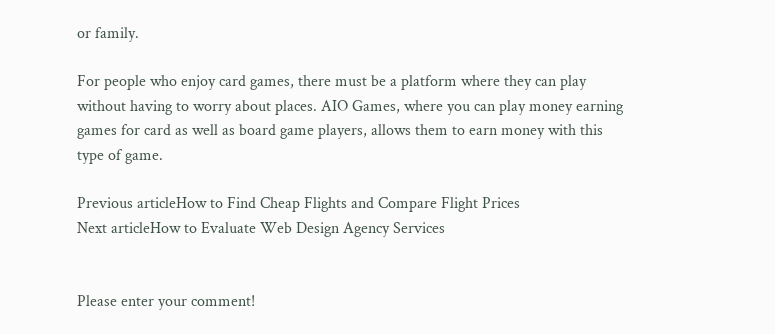or family.

For people who enjoy card games, there must be a platform where they can play without having to worry about places. AIO Games, where you can play money earning games for card as well as board game players, allows them to earn money with this type of game.

Previous articleHow to Find Cheap Flights and Compare Flight Prices
Next articleHow to Evaluate Web Design Agency Services


Please enter your comment!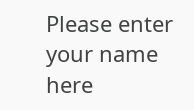Please enter your name here